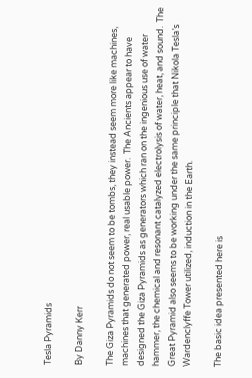Tesla Pyramids

By Danny Kerr

The Giza Pyramids do not seem to be tombs, they instead seem more like machines, machines that generated power, real usable power.  The Ancients appear to have designed the Giza Pyramids as generators which ran on the ingenious use of water hammer, the chemical and resonant catalyzed electrolysis of water, heat, and sound.  The Great Pyramid also seems to be working under the same principle that Nikola Tesla’s Wardenclyffe Tower utilized, induction in the Earth.

The basic idea presented here is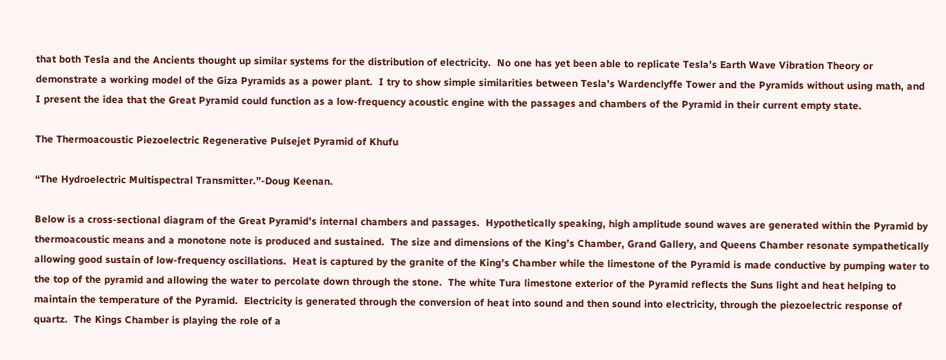that both Tesla and the Ancients thought up similar systems for the distribution of electricity.  No one has yet been able to replicate Tesla’s Earth Wave Vibration Theory or demonstrate a working model of the Giza Pyramids as a power plant.  I try to show simple similarities between Tesla’s Wardenclyffe Tower and the Pyramids without using math, and I present the idea that the Great Pyramid could function as a low-frequency acoustic engine with the passages and chambers of the Pyramid in their current empty state.

The Thermoacoustic Piezoelectric Regenerative Pulsejet Pyramid of Khufu

“The Hydroelectric Multispectral Transmitter.”-Doug Keenan.

Below is a cross-sectional diagram of the Great Pyramid’s internal chambers and passages.  Hypothetically speaking, high amplitude sound waves are generated within the Pyramid by thermoacoustic means and a monotone note is produced and sustained.  The size and dimensions of the King’s Chamber, Grand Gallery, and Queens Chamber resonate sympathetically allowing good sustain of low-frequency oscillations.  Heat is captured by the granite of the King’s Chamber while the limestone of the Pyramid is made conductive by pumping water to the top of the pyramid and allowing the water to percolate down through the stone.  The white Tura limestone exterior of the Pyramid reflects the Suns light and heat helping to maintain the temperature of the Pyramid.  Electricity is generated through the conversion of heat into sound and then sound into electricity, through the piezoelectric response of quartz.  The Kings Chamber is playing the role of a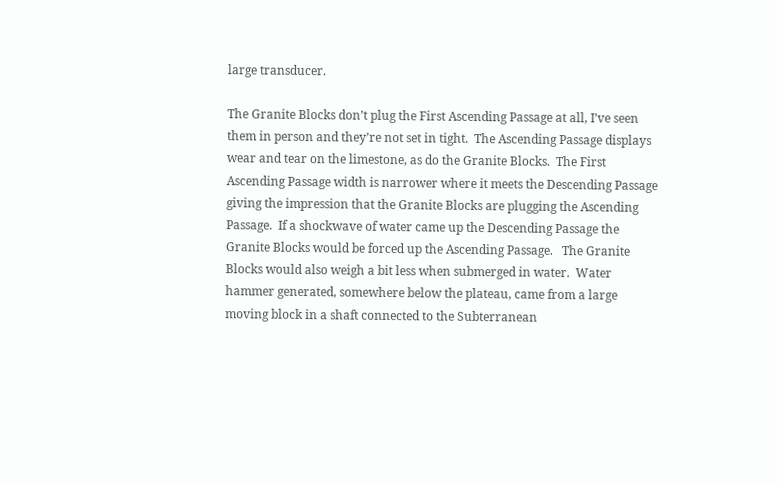large transducer.

The Granite Blocks don’t plug the First Ascending Passage at all, I’ve seen them in person and they’re not set in tight.  The Ascending Passage displays wear and tear on the limestone, as do the Granite Blocks.  The First Ascending Passage width is narrower where it meets the Descending Passage giving the impression that the Granite Blocks are plugging the Ascending Passage.  If a shockwave of water came up the Descending Passage the Granite Blocks would be forced up the Ascending Passage.   The Granite Blocks would also weigh a bit less when submerged in water.  Water hammer generated, somewhere below the plateau, came from a large moving block in a shaft connected to the Subterranean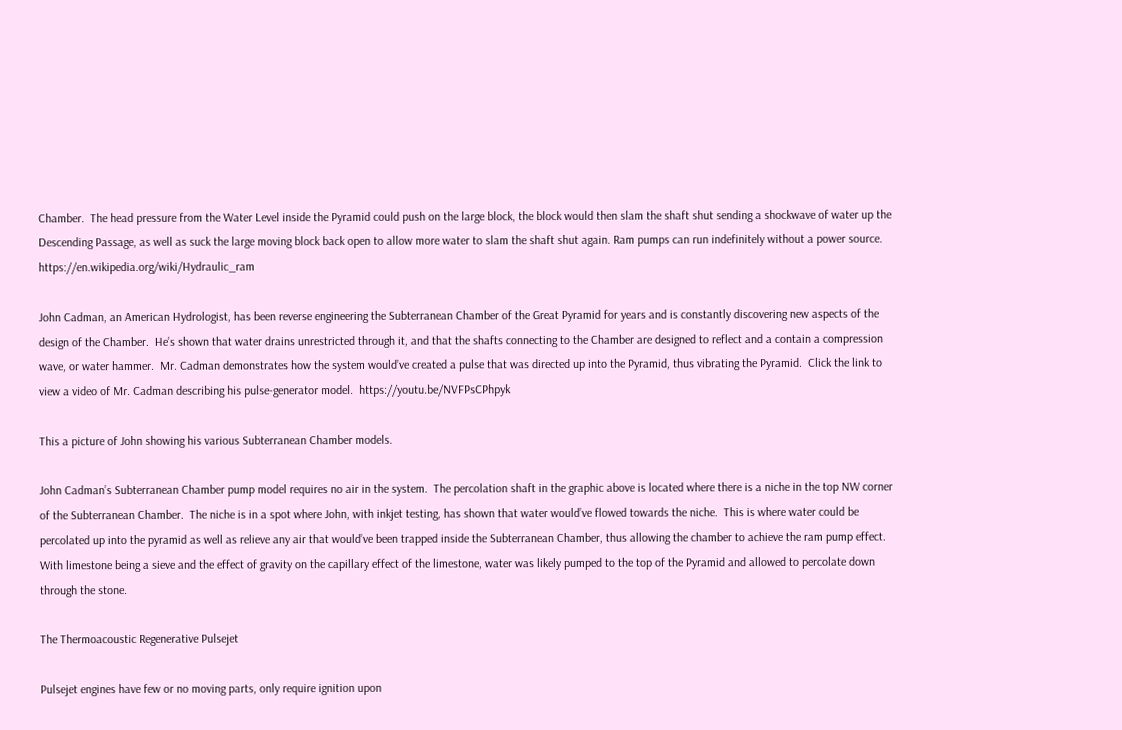Chamber.  The head pressure from the Water Level inside the Pyramid could push on the large block, the block would then slam the shaft shut sending a shockwave of water up the Descending Passage, as well as suck the large moving block back open to allow more water to slam the shaft shut again. Ram pumps can run indefinitely without a power source.  https://en.wikipedia.org/wiki/Hydraulic_ram

John Cadman, an American Hydrologist, has been reverse engineering the Subterranean Chamber of the Great Pyramid for years and is constantly discovering new aspects of the design of the Chamber.  He’s shown that water drains unrestricted through it, and that the shafts connecting to the Chamber are designed to reflect and a contain a compression wave, or water hammer.  Mr. Cadman demonstrates how the system would’ve created a pulse that was directed up into the Pyramid, thus vibrating the Pyramid.  Click the link to view a video of Mr. Cadman describing his pulse-generator model.  https://youtu.be/NVFPsCPhpyk

This a picture of John showing his various Subterranean Chamber models.

John Cadman’s Subterranean Chamber pump model requires no air in the system.  The percolation shaft in the graphic above is located where there is a niche in the top NW corner of the Subterranean Chamber.  The niche is in a spot where John, with inkjet testing, has shown that water would’ve flowed towards the niche.  This is where water could be percolated up into the pyramid as well as relieve any air that would’ve been trapped inside the Subterranean Chamber, thus allowing the chamber to achieve the ram pump effect.  With limestone being a sieve and the effect of gravity on the capillary effect of the limestone, water was likely pumped to the top of the Pyramid and allowed to percolate down through the stone.

The Thermoacoustic Regenerative Pulsejet

Pulsejet engines have few or no moving parts, only require ignition upon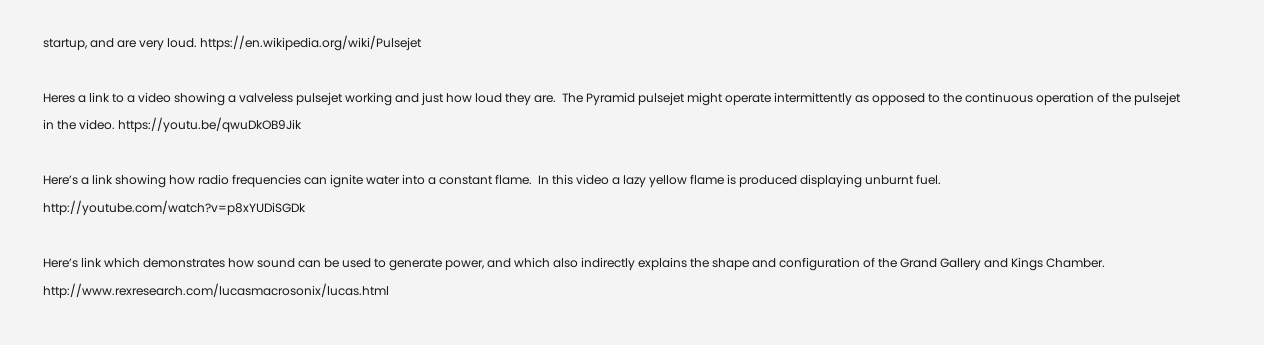startup, and are very loud. https://en.wikipedia.org/wiki/Pulsejet

Heres a link to a video showing a valveless pulsejet working and just how loud they are.  The Pyramid pulsejet might operate intermittently as opposed to the continuous operation of the pulsejet in the video. https://youtu.be/qwuDkOB9Jik

Here’s a link showing how radio frequencies can ignite water into a constant flame.  In this video a lazy yellow flame is produced displaying unburnt fuel.  http://youtube.com/watch?v=p8xYUDiSGDk

Here’s link which demonstrates how sound can be used to generate power, and which also indirectly explains the shape and configuration of the Grand Gallery and Kings Chamber.   http://www.rexresearch.com/lucasmacrosonix/lucas.html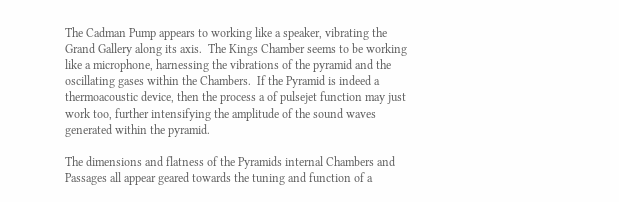The Cadman Pump appears to working like a speaker, vibrating the Grand Gallery along its axis.  The Kings Chamber seems to be working like a microphone, harnessing the vibrations of the pyramid and the oscillating gases within the Chambers.  If the Pyramid is indeed a thermoacoustic device, then the process a of pulsejet function may just work too, further intensifying the amplitude of the sound waves generated within the pyramid.

The dimensions and flatness of the Pyramids internal Chambers and Passages all appear geared towards the tuning and function of a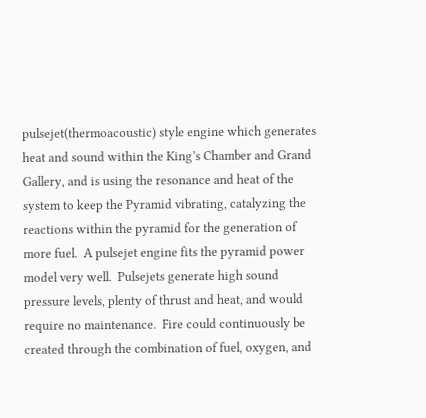pulsejet(thermoacoustic) style engine which generates heat and sound within the King’s Chamber and Grand Gallery, and is using the resonance and heat of the system to keep the Pyramid vibrating, catalyzing the reactions within the pyramid for the generation of more fuel.  A pulsejet engine fits the pyramid power model very well.  Pulsejets generate high sound pressure levels, plenty of thrust and heat, and would require no maintenance.  Fire could continuously be created through the combination of fuel, oxygen, and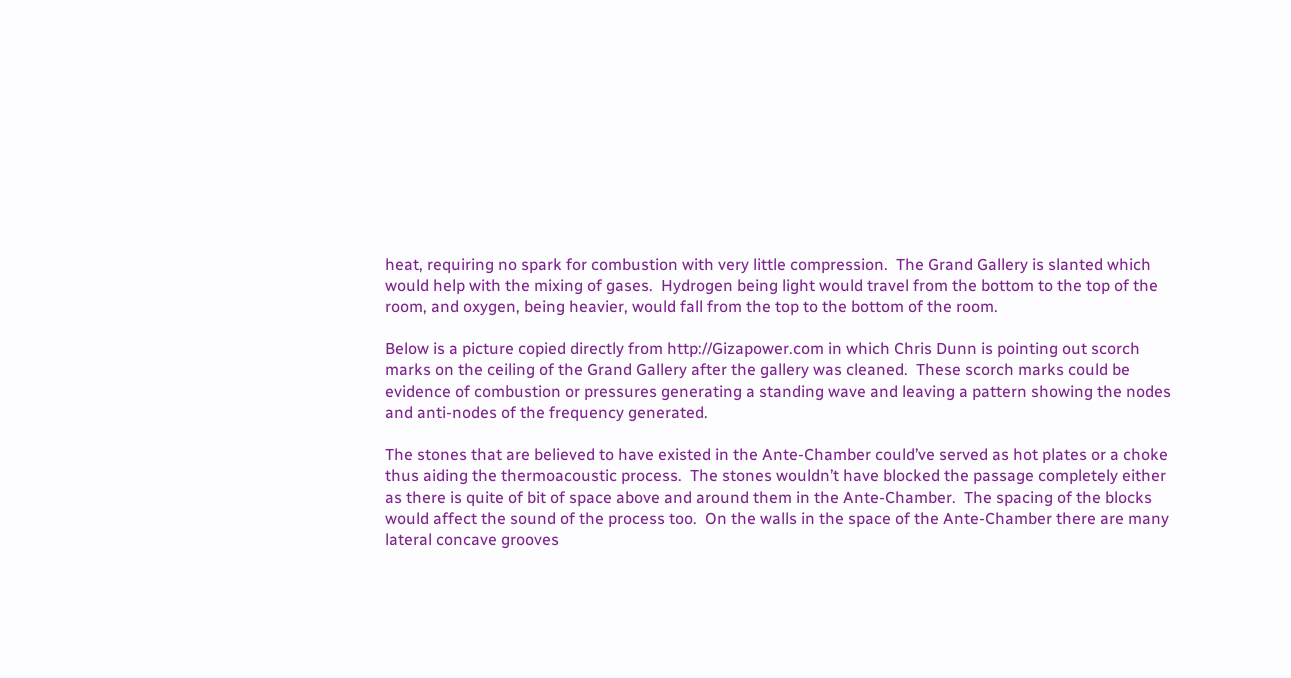heat, requiring no spark for combustion with very little compression.  The Grand Gallery is slanted which would help with the mixing of gases.  Hydrogen being light would travel from the bottom to the top of the room, and oxygen, being heavier, would fall from the top to the bottom of the room.

Below is a picture copied directly from http://Gizapower.com in which Chris Dunn is pointing out scorch marks on the ceiling of the Grand Gallery after the gallery was cleaned.  These scorch marks could be evidence of combustion or pressures generating a standing wave and leaving a pattern showing the nodes and anti-nodes of the frequency generated.

The stones that are believed to have existed in the Ante-Chamber could’ve served as hot plates or a choke thus aiding the thermoacoustic process.  The stones wouldn’t have blocked the passage completely either as there is quite of bit of space above and around them in the Ante-Chamber.  The spacing of the blocks would affect the sound of the process too.  On the walls in the space of the Ante-Chamber there are many lateral concave grooves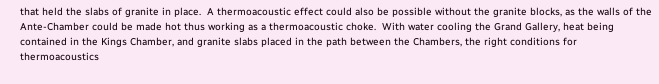that held the slabs of granite in place.  A thermoacoustic effect could also be possible without the granite blocks, as the walls of the Ante-Chamber could be made hot thus working as a thermoacoustic choke.  With water cooling the Grand Gallery, heat being contained in the Kings Chamber, and granite slabs placed in the path between the Chambers, the right conditions for thermoacoustics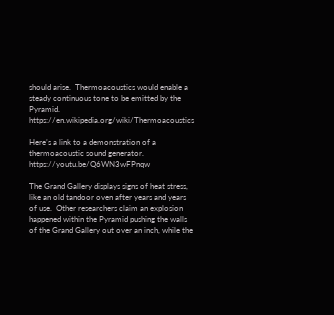should arise.  Thermoacoustics would enable a steady continuous tone to be emitted by the Pyramid.   https://en.wikipedia.org/wiki/Thermoacoustics

Here’s a link to a demonstration of a thermoacoustic sound generator.  https://youtu.be/Q6WN3wFPnqw

The Grand Gallery displays signs of heat stress, like an old tandoor oven after years and years of use.  Other researchers claim an explosion happened within the Pyramid pushing the walls of the Grand Gallery out over an inch, while the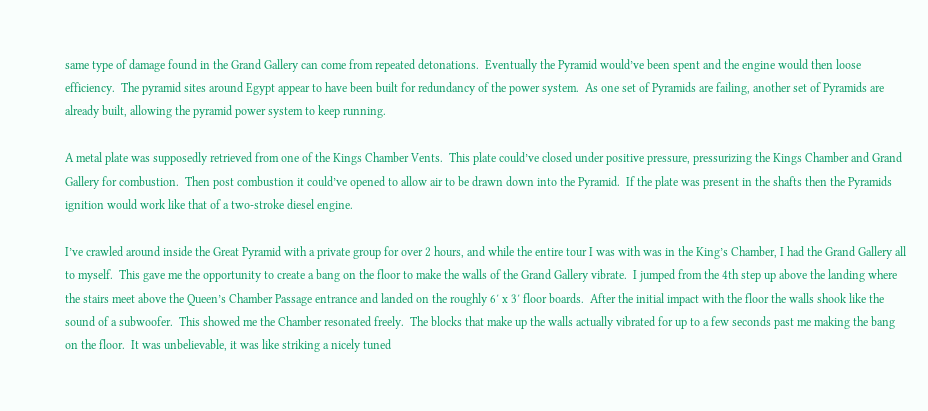same type of damage found in the Grand Gallery can come from repeated detonations.  Eventually the Pyramid would’ve been spent and the engine would then loose efficiency.  The pyramid sites around Egypt appear to have been built for redundancy of the power system.  As one set of Pyramids are failing, another set of Pyramids are already built, allowing the pyramid power system to keep running.

A metal plate was supposedly retrieved from one of the Kings Chamber Vents.  This plate could’ve closed under positive pressure, pressurizing the Kings Chamber and Grand Gallery for combustion.  Then post combustion it could’ve opened to allow air to be drawn down into the Pyramid.  If the plate was present in the shafts then the Pyramids ignition would work like that of a two-stroke diesel engine.

I’ve crawled around inside the Great Pyramid with a private group for over 2 hours, and while the entire tour I was with was in the King’s Chamber, I had the Grand Gallery all to myself.  This gave me the opportunity to create a bang on the floor to make the walls of the Grand Gallery vibrate.  I jumped from the 4th step up above the landing where the stairs meet above the Queen’s Chamber Passage entrance and landed on the roughly 6′ x 3′ floor boards.  After the initial impact with the floor the walls shook like the sound of a subwoofer.  This showed me the Chamber resonated freely.  The blocks that make up the walls actually vibrated for up to a few seconds past me making the bang on the floor.  It was unbelievable, it was like striking a nicely tuned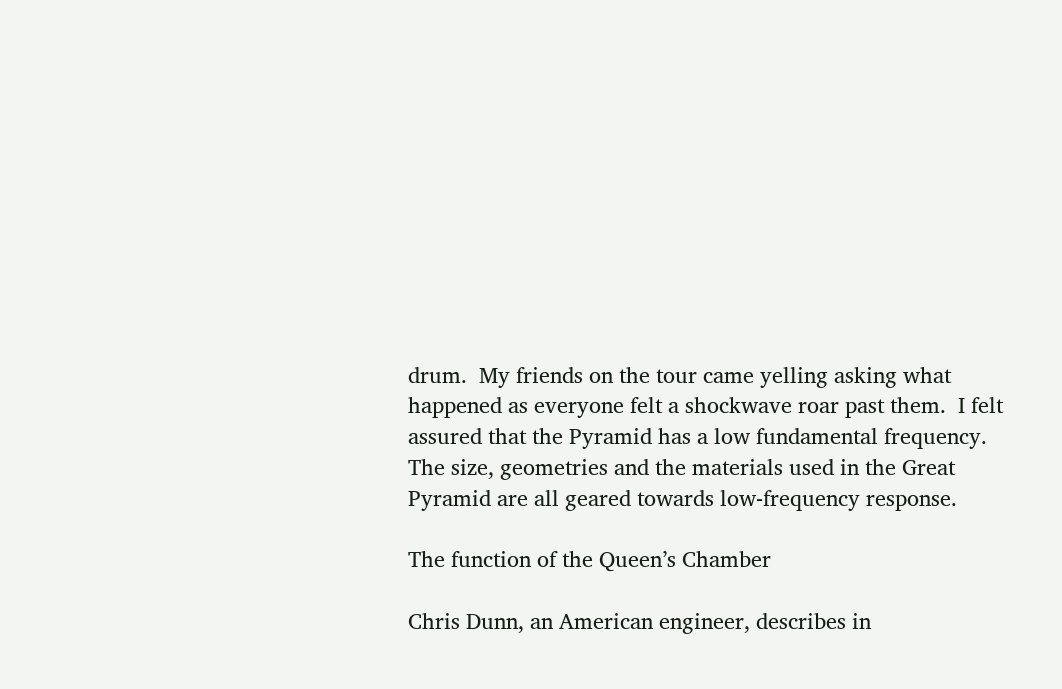drum.  My friends on the tour came yelling asking what happened as everyone felt a shockwave roar past them.  I felt assured that the Pyramid has a low fundamental frequency.  The size, geometries and the materials used in the Great Pyramid are all geared towards low-frequency response.

The function of the Queen’s Chamber

Chris Dunn, an American engineer, describes in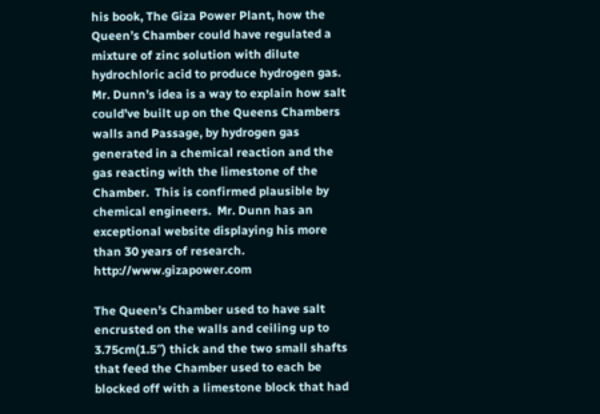his book, The Giza Power Plant, how the Queen’s Chamber could have regulated a mixture of zinc solution with dilute hydrochloric acid to produce hydrogen gas.  Mr. Dunn’s idea is a way to explain how salt could’ve built up on the Queens Chambers walls and Passage, by hydrogen gas generated in a chemical reaction and the gas reacting with the limestone of the Chamber.  This is confirmed plausible by chemical engineers.  Mr. Dunn has an exceptional website displaying his more than 30 years of research. http://www.gizapower.com

The Queen’s Chamber used to have salt encrusted on the walls and ceiling up to 3.75cm(1.5″) thick and the two small shafts that feed the Chamber used to each be blocked off with a limestone block that had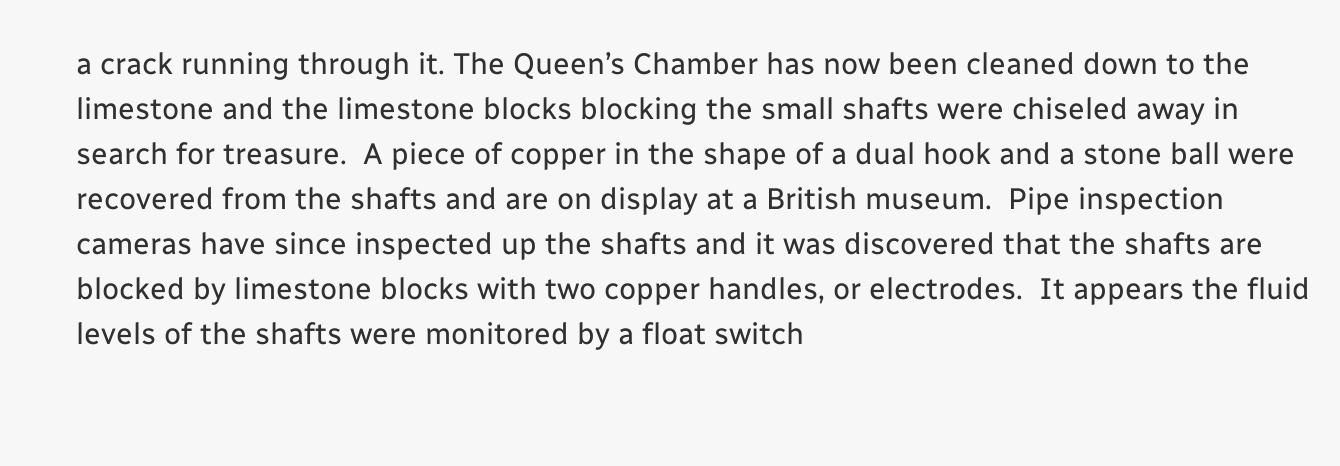a crack running through it. The Queen’s Chamber has now been cleaned down to the limestone and the limestone blocks blocking the small shafts were chiseled away in search for treasure.  A piece of copper in the shape of a dual hook and a stone ball were recovered from the shafts and are on display at a British museum.  Pipe inspection cameras have since inspected up the shafts and it was discovered that the shafts are blocked by limestone blocks with two copper handles, or electrodes.  It appears the fluid levels of the shafts were monitored by a float switch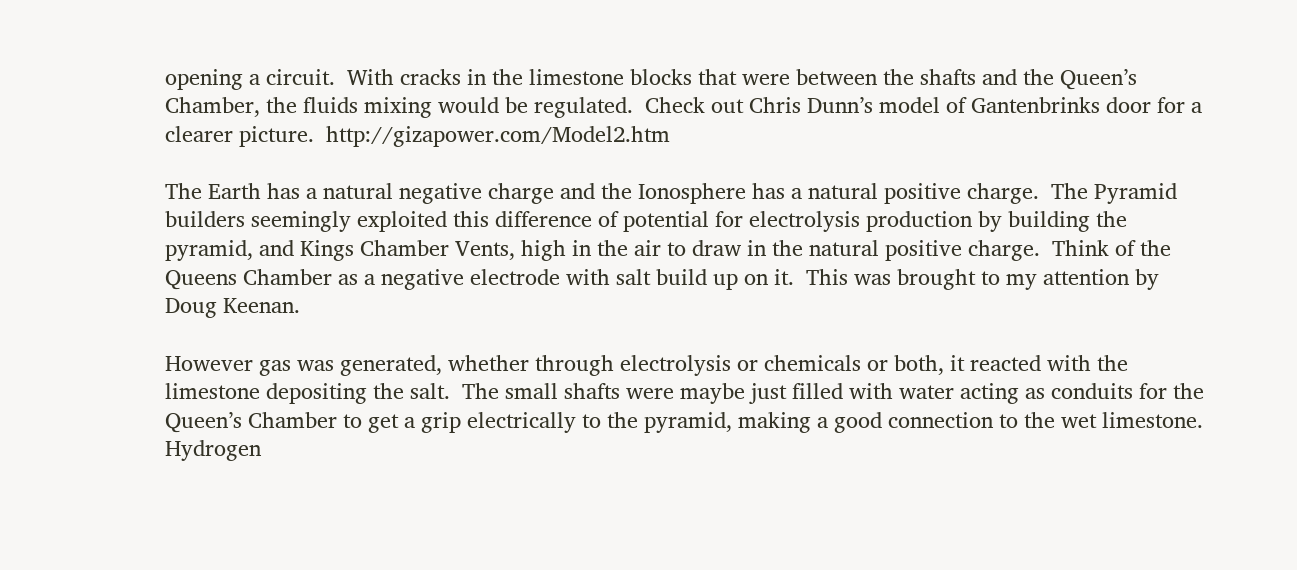opening a circuit.  With cracks in the limestone blocks that were between the shafts and the Queen’s Chamber, the fluids mixing would be regulated.  Check out Chris Dunn’s model of Gantenbrinks door for a clearer picture.  http://gizapower.com/Model2.htm

The Earth has a natural negative charge and the Ionosphere has a natural positive charge.  The Pyramid builders seemingly exploited this difference of potential for electrolysis production by building the pyramid, and Kings Chamber Vents, high in the air to draw in the natural positive charge.  Think of the Queens Chamber as a negative electrode with salt build up on it.  This was brought to my attention by Doug Keenan.

However gas was generated, whether through electrolysis or chemicals or both, it reacted with the limestone depositing the salt.  The small shafts were maybe just filled with water acting as conduits for the Queen’s Chamber to get a grip electrically to the pyramid, making a good connection to the wet limestone.  Hydrogen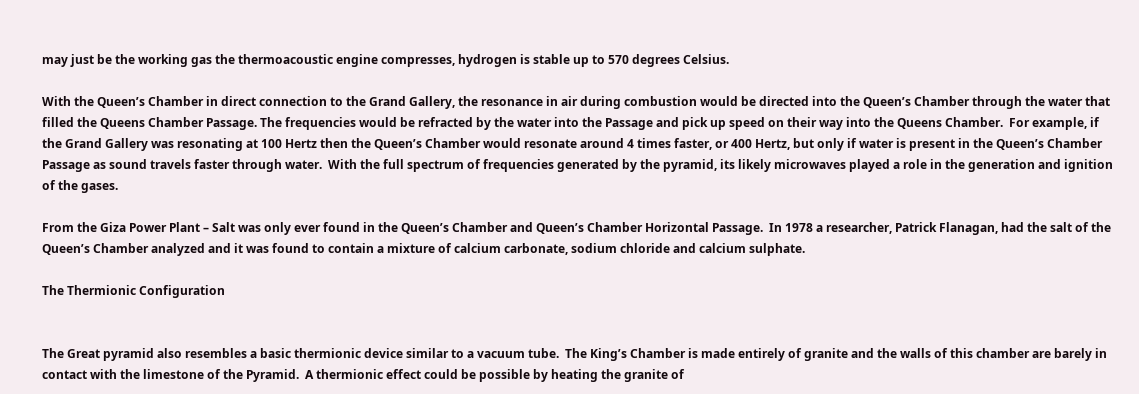may just be the working gas the thermoacoustic engine compresses, hydrogen is stable up to 570 degrees Celsius.

With the Queen’s Chamber in direct connection to the Grand Gallery, the resonance in air during combustion would be directed into the Queen’s Chamber through the water that filled the Queens Chamber Passage. The frequencies would be refracted by the water into the Passage and pick up speed on their way into the Queens Chamber.  For example, if the Grand Gallery was resonating at 100 Hertz then the Queen’s Chamber would resonate around 4 times faster, or 400 Hertz, but only if water is present in the Queen’s Chamber Passage as sound travels faster through water.  With the full spectrum of frequencies generated by the pyramid, its likely microwaves played a role in the generation and ignition of the gases.

From the Giza Power Plant – Salt was only ever found in the Queen’s Chamber and Queen’s Chamber Horizontal Passage.  In 1978 a researcher, Patrick Flanagan, had the salt of the Queen’s Chamber analyzed and it was found to contain a mixture of calcium carbonate, sodium chloride and calcium sulphate.

The Thermionic Configuration


The Great pyramid also resembles a basic thermionic device similar to a vacuum tube.  The King’s Chamber is made entirely of granite and the walls of this chamber are barely in contact with the limestone of the Pyramid.  A thermionic effect could be possible by heating the granite of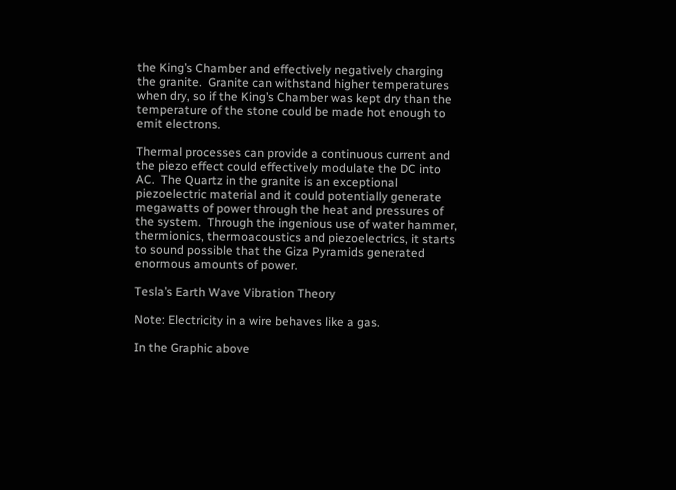the King’s Chamber and effectively negatively charging the granite.  Granite can withstand higher temperatures when dry, so if the King’s Chamber was kept dry than the temperature of the stone could be made hot enough to emit electrons.

Thermal processes can provide a continuous current and the piezo effect could effectively modulate the DC into AC.  The Quartz in the granite is an exceptional piezoelectric material and it could potentially generate megawatts of power through the heat and pressures of the system.  Through the ingenious use of water hammer, thermionics, thermoacoustics and piezoelectrics, it starts to sound possible that the Giza Pyramids generated enormous amounts of power.

Tesla’s Earth Wave Vibration Theory

Note: Electricity in a wire behaves like a gas.

In the Graphic above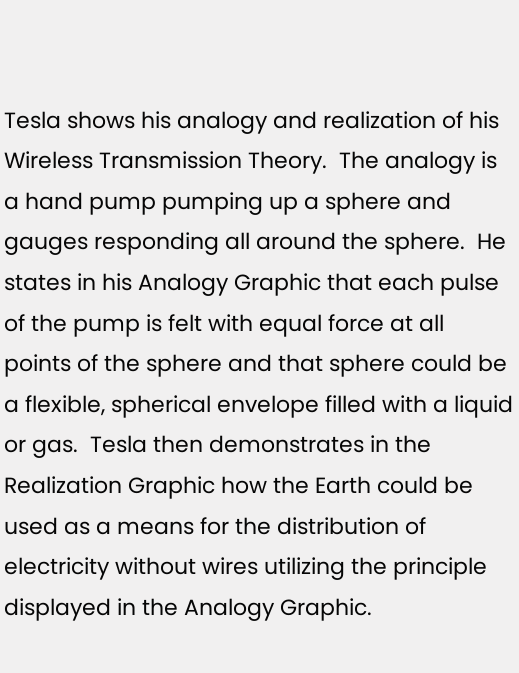Tesla shows his analogy and realization of his Wireless Transmission Theory.  The analogy is a hand pump pumping up a sphere and gauges responding all around the sphere.  He states in his Analogy Graphic that each pulse of the pump is felt with equal force at all points of the sphere and that sphere could be a flexible, spherical envelope filled with a liquid or gas.  Tesla then demonstrates in the Realization Graphic how the Earth could be used as a means for the distribution of electricity without wires utilizing the principle displayed in the Analogy Graphic.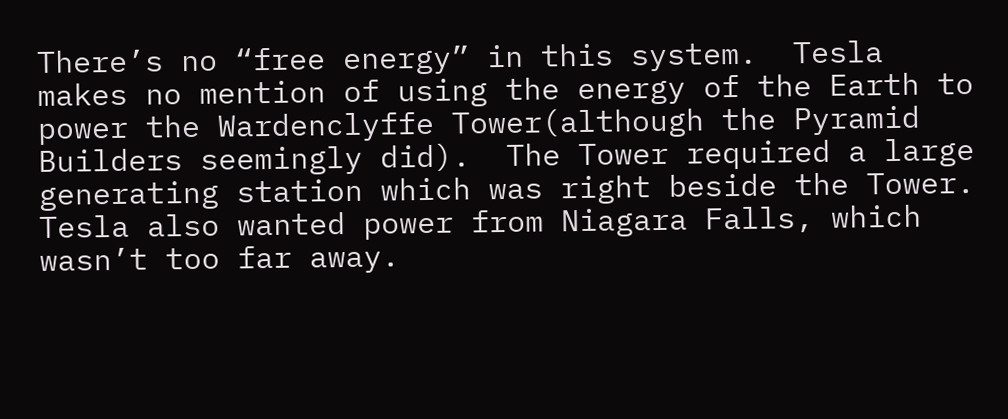There’s no “free energy” in this system.  Tesla makes no mention of using the energy of the Earth to power the Wardenclyffe Tower(although the Pyramid Builders seemingly did).  The Tower required a large generating station which was right beside the Tower.  Tesla also wanted power from Niagara Falls, which wasn’t too far away.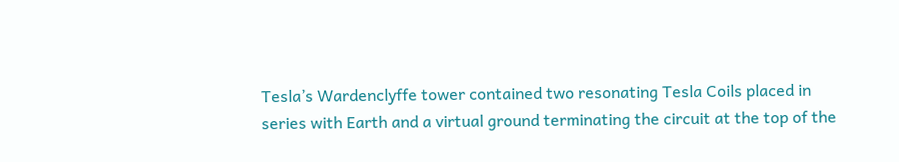Tesla’s Wardenclyffe tower contained two resonating Tesla Coils placed in series with Earth and a virtual ground terminating the circuit at the top of the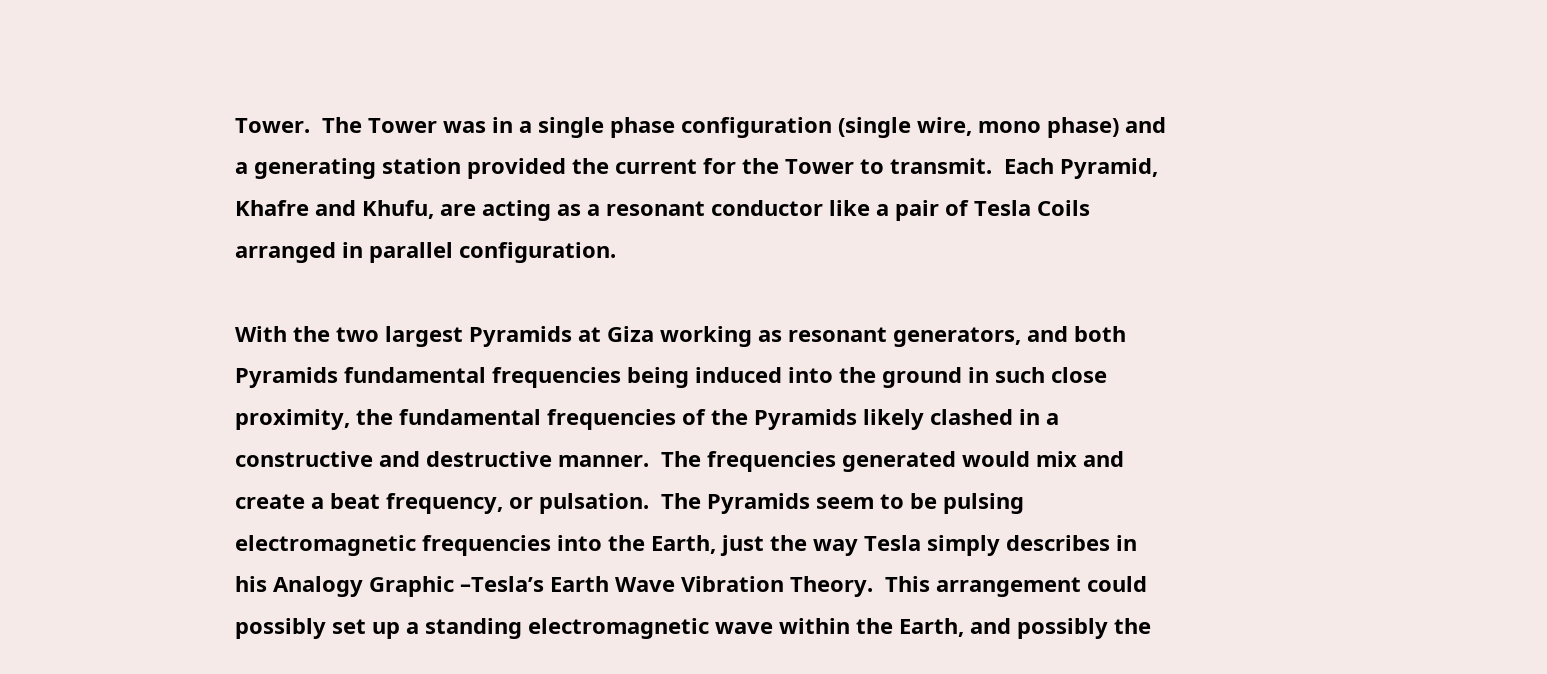Tower.  The Tower was in a single phase configuration (single wire, mono phase) and a generating station provided the current for the Tower to transmit.  Each Pyramid, Khafre and Khufu, are acting as a resonant conductor like a pair of Tesla Coils arranged in parallel configuration.

With the two largest Pyramids at Giza working as resonant generators, and both Pyramids fundamental frequencies being induced into the ground in such close proximity, the fundamental frequencies of the Pyramids likely clashed in a constructive and destructive manner.  The frequencies generated would mix and create a beat frequency, or pulsation.  The Pyramids seem to be pulsing electromagnetic frequencies into the Earth, just the way Tesla simply describes in his Analogy Graphic –Tesla’s Earth Wave Vibration Theory.  This arrangement could possibly set up a standing electromagnetic wave within the Earth, and possibly the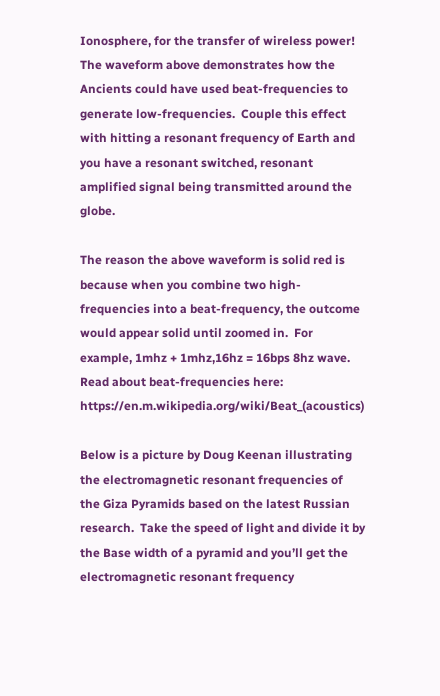Ionosphere, for the transfer of wireless power!  The waveform above demonstrates how the Ancients could have used beat-frequencies to generate low-frequencies.  Couple this effect with hitting a resonant frequency of Earth and you have a resonant switched, resonant amplified signal being transmitted around the globe.

The reason the above waveform is solid red is because when you combine two high-frequencies into a beat-frequency, the outcome would appear solid until zoomed in.  For example, 1mhz + 1mhz,16hz = 16bps 8hz wave.  Read about beat-frequencies here: https://en.m.wikipedia.org/wiki/Beat_(acoustics)

Below is a picture by Doug Keenan illustrating the electromagnetic resonant frequencies of the Giza Pyramids based on the latest Russian research.  Take the speed of light and divide it by the Base width of a pyramid and you’ll get the electromagnetic resonant frequency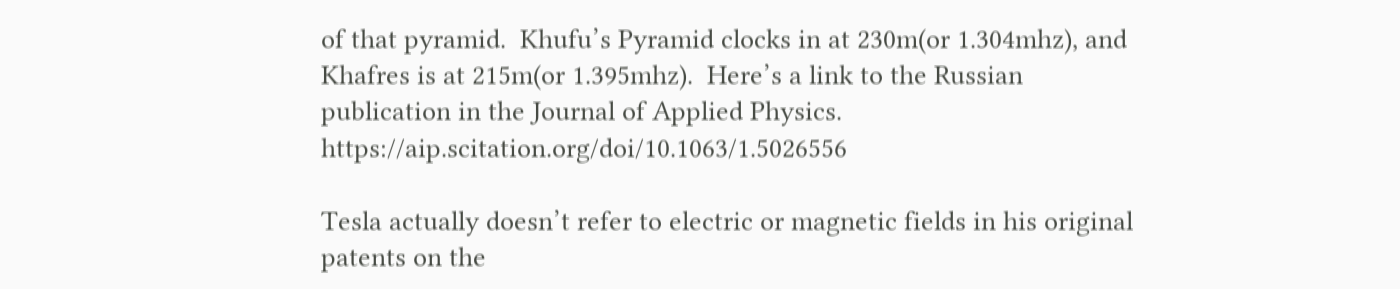of that pyramid.  Khufu’s Pyramid clocks in at 230m(or 1.304mhz), and Khafres is at 215m(or 1.395mhz).  Here’s a link to the Russian publication in the Journal of Applied Physics.  https://aip.scitation.org/doi/10.1063/1.5026556

Tesla actually doesn’t refer to electric or magnetic fields in his original patents on the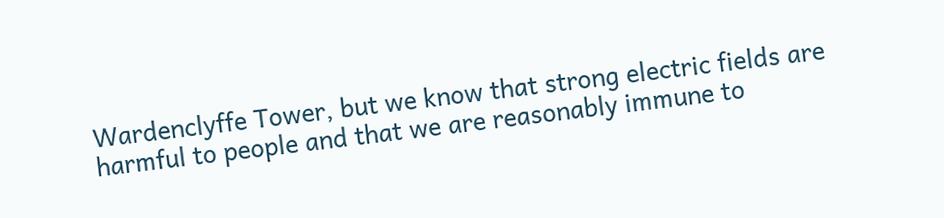Wardenclyffe Tower, but we know that strong electric fields are harmful to people and that we are reasonably immune to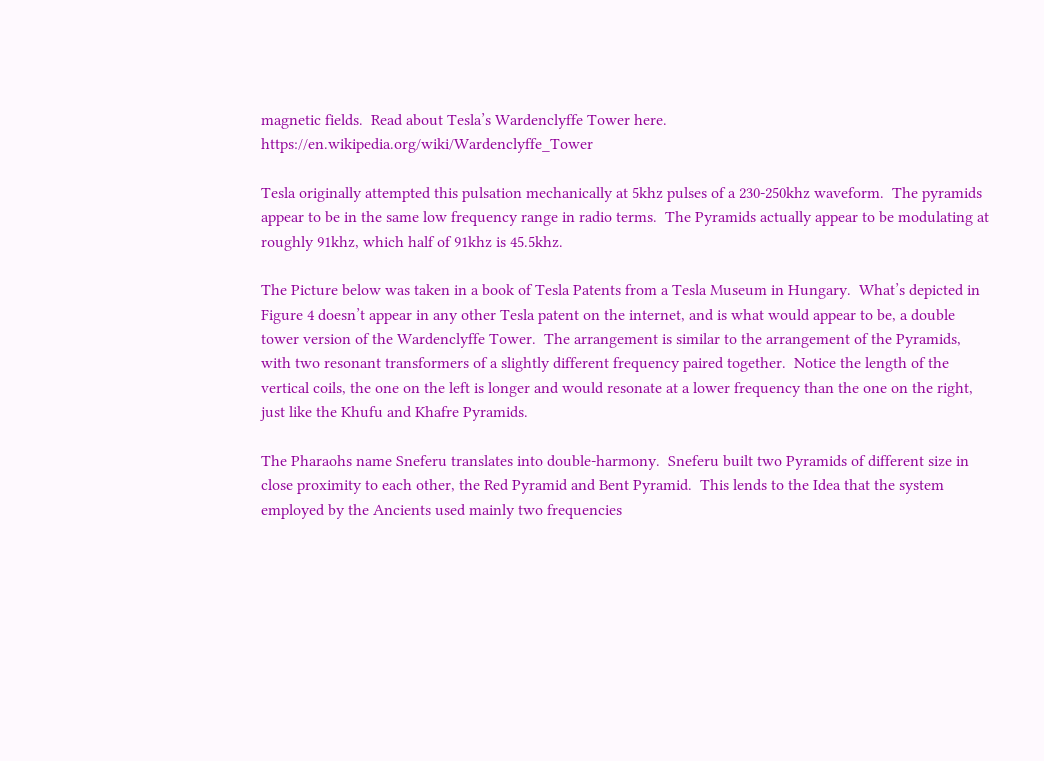magnetic fields.  Read about Tesla’s Wardenclyffe Tower here.  https://en.wikipedia.org/wiki/Wardenclyffe_Tower

Tesla originally attempted this pulsation mechanically at 5khz pulses of a 230-250khz waveform.  The pyramids appear to be in the same low frequency range in radio terms.  The Pyramids actually appear to be modulating at roughly 91khz, which half of 91khz is 45.5khz.

The Picture below was taken in a book of Tesla Patents from a Tesla Museum in Hungary.  What’s depicted in Figure 4 doesn’t appear in any other Tesla patent on the internet, and is what would appear to be, a double tower version of the Wardenclyffe Tower.  The arrangement is similar to the arrangement of the Pyramids, with two resonant transformers of a slightly different frequency paired together.  Notice the length of the vertical coils, the one on the left is longer and would resonate at a lower frequency than the one on the right, just like the Khufu and Khafre Pyramids.

The Pharaohs name Sneferu translates into double-harmony.  Sneferu built two Pyramids of different size in close proximity to each other, the Red Pyramid and Bent Pyramid.  This lends to the Idea that the system employed by the Ancients used mainly two frequencies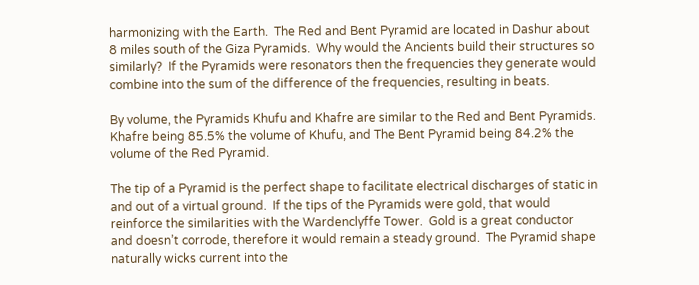harmonizing with the Earth.  The Red and Bent Pyramid are located in Dashur about 8 miles south of the Giza Pyramids.  Why would the Ancients build their structures so similarly?  If the Pyramids were resonators then the frequencies they generate would combine into the sum of the difference of the frequencies, resulting in beats.

By volume, the Pyramids Khufu and Khafre are similar to the Red and Bent Pyramids.  Khafre being 85.5% the volume of Khufu, and The Bent Pyramid being 84.2% the volume of the Red Pyramid.

The tip of a Pyramid is the perfect shape to facilitate electrical discharges of static in and out of a virtual ground.  If the tips of the Pyramids were gold, that would reinforce the similarities with the Wardenclyffe Tower.  Gold is a great conductor and doesn’t corrode, therefore it would remain a steady ground.  The Pyramid shape naturally wicks current into the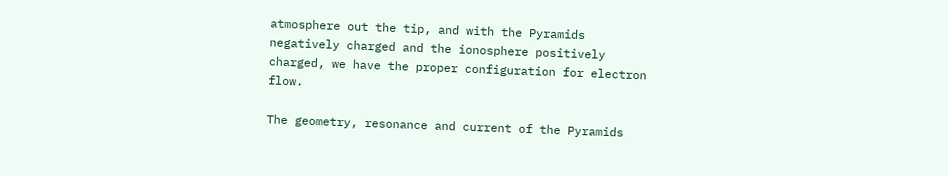atmosphere out the tip, and with the Pyramids negatively charged and the ionosphere positively charged, we have the proper configuration for electron flow.

The geometry, resonance and current of the Pyramids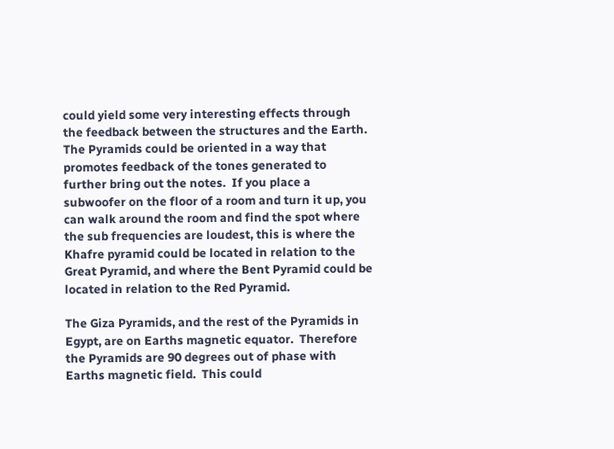could yield some very interesting effects through the feedback between the structures and the Earth.  The Pyramids could be oriented in a way that promotes feedback of the tones generated to further bring out the notes.  If you place a subwoofer on the floor of a room and turn it up, you can walk around the room and find the spot where the sub frequencies are loudest, this is where the Khafre pyramid could be located in relation to the Great Pyramid, and where the Bent Pyramid could be located in relation to the Red Pyramid.

The Giza Pyramids, and the rest of the Pyramids in Egypt, are on Earths magnetic equator.  Therefore the Pyramids are 90 degrees out of phase with Earths magnetic field.  This could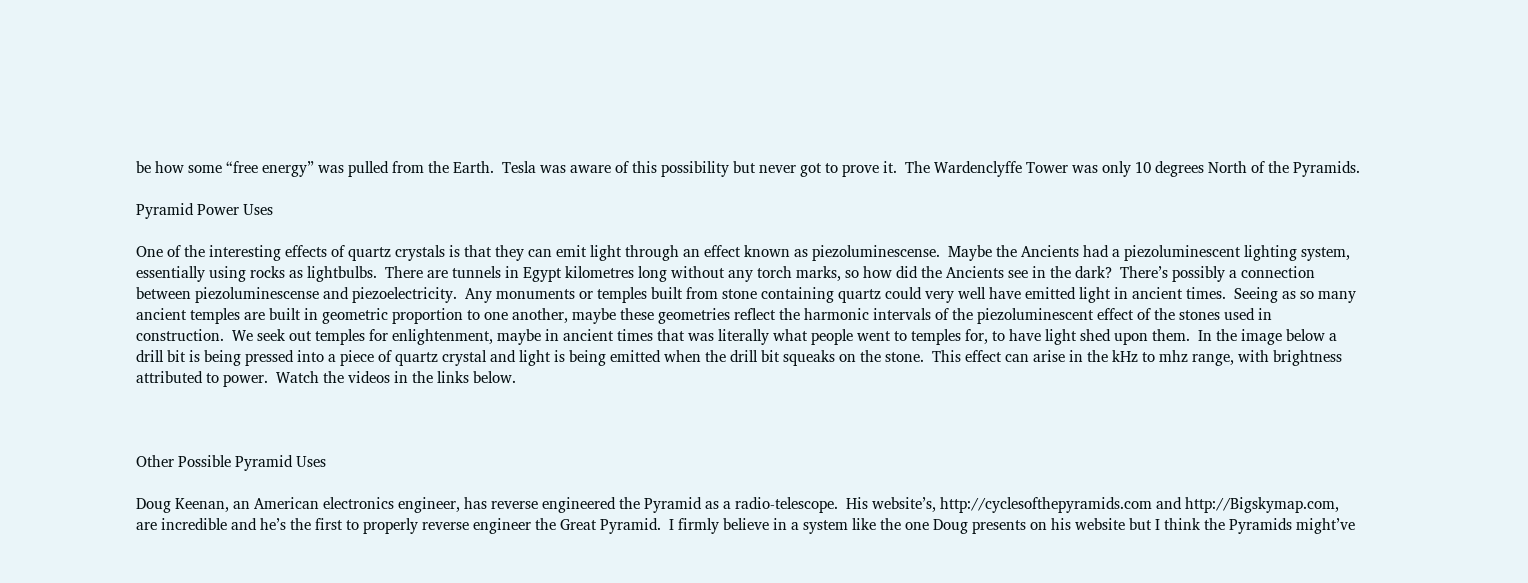be how some “free energy” was pulled from the Earth.  Tesla was aware of this possibility but never got to prove it.  The Wardenclyffe Tower was only 10 degrees North of the Pyramids.

Pyramid Power Uses

One of the interesting effects of quartz crystals is that they can emit light through an effect known as piezoluminescense.  Maybe the Ancients had a piezoluminescent lighting system, essentially using rocks as lightbulbs.  There are tunnels in Egypt kilometres long without any torch marks, so how did the Ancients see in the dark?  There’s possibly a connection between piezoluminescense and piezoelectricity.  Any monuments or temples built from stone containing quartz could very well have emitted light in ancient times.  Seeing as so many ancient temples are built in geometric proportion to one another, maybe these geometries reflect the harmonic intervals of the piezoluminescent effect of the stones used in construction.  We seek out temples for enlightenment, maybe in ancient times that was literally what people went to temples for, to have light shed upon them.  In the image below a drill bit is being pressed into a piece of quartz crystal and light is being emitted when the drill bit squeaks on the stone.  This effect can arise in the kHz to mhz range, with brightness attributed to power.  Watch the videos in the links below.



Other Possible Pyramid Uses

Doug Keenan, an American electronics engineer, has reverse engineered the Pyramid as a radio-telescope.  His website’s, http://cyclesofthepyramids.com and http://Bigskymap.com, are incredible and he’s the first to properly reverse engineer the Great Pyramid.  I firmly believe in a system like the one Doug presents on his website but I think the Pyramids might’ve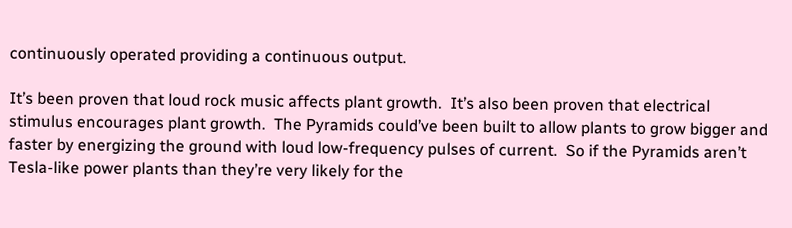continuously operated providing a continuous output.

It’s been proven that loud rock music affects plant growth.  It’s also been proven that electrical stimulus encourages plant growth.  The Pyramids could’ve been built to allow plants to grow bigger and faster by energizing the ground with loud low-frequency pulses of current.  So if the Pyramids aren’t Tesla-like power plants than they’re very likely for the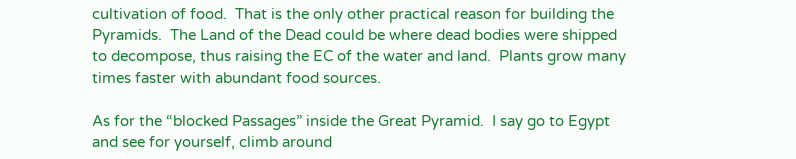cultivation of food.  That is the only other practical reason for building the Pyramids.  The Land of the Dead could be where dead bodies were shipped to decompose, thus raising the EC of the water and land.  Plants grow many times faster with abundant food sources.

As for the “blocked Passages” inside the Great Pyramid.  I say go to Egypt and see for yourself, climb around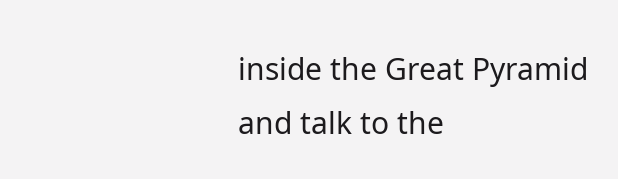inside the Great Pyramid and talk to the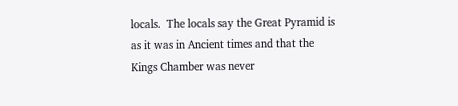locals.  The locals say the Great Pyramid is as it was in Ancient times and that the Kings Chamber was never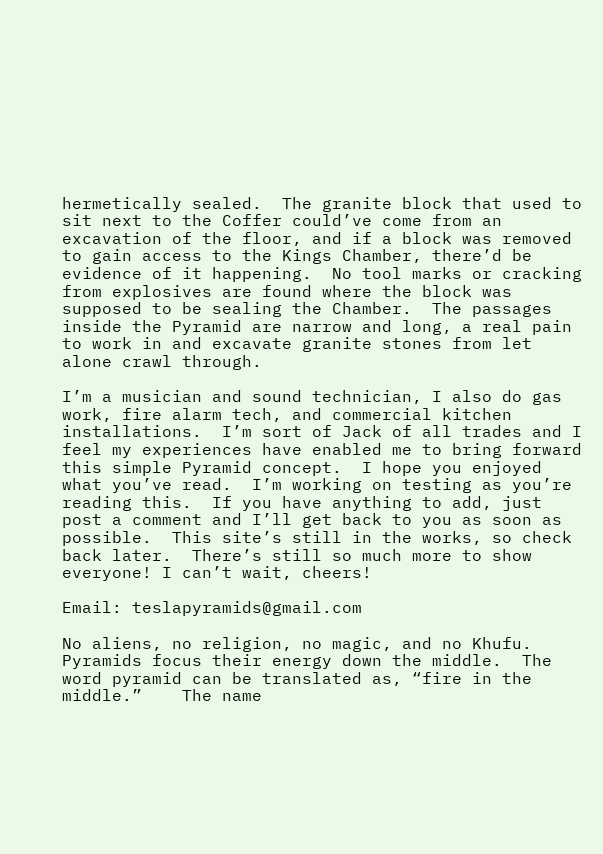hermetically sealed.  The granite block that used to sit next to the Coffer could’ve come from an excavation of the floor, and if a block was removed to gain access to the Kings Chamber, there’d be evidence of it happening.  No tool marks or cracking from explosives are found where the block was supposed to be sealing the Chamber.  The passages inside the Pyramid are narrow and long, a real pain to work in and excavate granite stones from let alone crawl through.

I’m a musician and sound technician, I also do gas work, fire alarm tech, and commercial kitchen installations.  I’m sort of Jack of all trades and I feel my experiences have enabled me to bring forward this simple Pyramid concept.  I hope you enjoyed what you’ve read.  I’m working on testing as you’re reading this.  If you have anything to add, just post a comment and I’ll get back to you as soon as possible.  This site’s still in the works, so check back later.  There’s still so much more to show everyone! I can’t wait, cheers!

Email: teslapyramids@gmail.com

No aliens, no religion, no magic, and no Khufu.  Pyramids focus their energy down the middle.  The word pyramid can be translated as, “fire in the middle.”    The name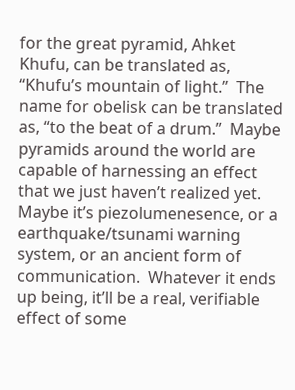for the great pyramid, Ahket Khufu, can be translated as, “Khufu’s mountain of light.”  The name for obelisk can be translated as, “to the beat of a drum.”  Maybe pyramids around the world are capable of harnessing an effect that we just haven’t realized yet.  Maybe it’s piezolumenesence, or a earthquake/tsunami warning system, or an ancient form of communication.  Whatever it ends up being, it’ll be a real, verifiable effect of some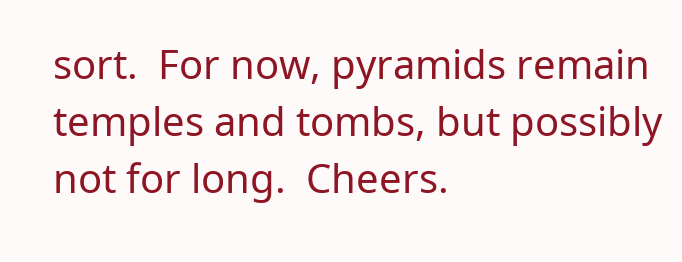sort.  For now, pyramids remain temples and tombs, but possibly not for long.  Cheers.